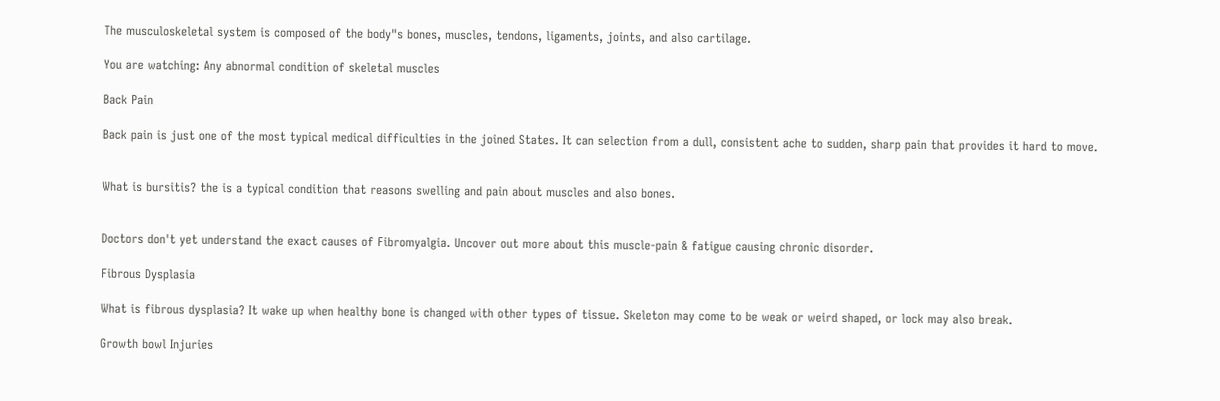The musculoskeletal system is composed of the body"s bones, muscles, tendons, ligaments, joints, and also cartilage.

You are watching: Any abnormal condition of skeletal muscles

Back Pain

Back pain is just one of the most typical medical difficulties in the joined States. It can selection from a dull, consistent ache to sudden, sharp pain that provides it hard to move.


What is bursitis? the is a typical condition that reasons swelling and pain about muscles and also bones.


Doctors don't yet understand the exact causes of Fibromyalgia. Uncover out more about this muscle-pain & fatigue causing chronic disorder.

Fibrous Dysplasia

What is fibrous dysplasia? It wake up when healthy bone is changed with other types of tissue. Skeleton may come to be weak or weird shaped, or lock may also break.

Growth bowl Injuries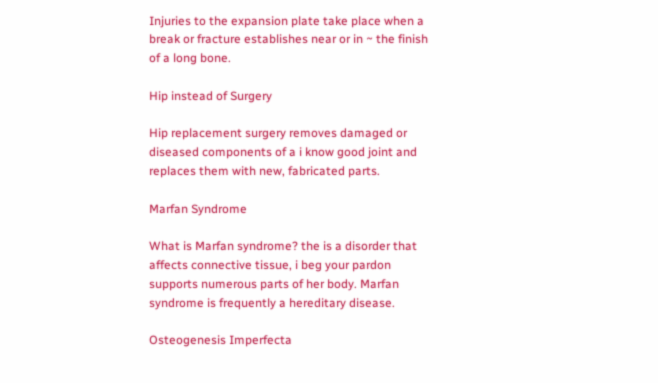Injuries to the expansion plate take place when a break or fracture establishes near or in ~ the finish of a long bone.

Hip instead of Surgery

Hip replacement surgery removes damaged or diseased components of a i know good joint and replaces them with new, fabricated parts.

Marfan Syndrome

What is Marfan syndrome? the is a disorder that affects connective tissue, i beg your pardon supports numerous parts of her body. Marfan syndrome is frequently a hereditary disease.

Osteogenesis Imperfecta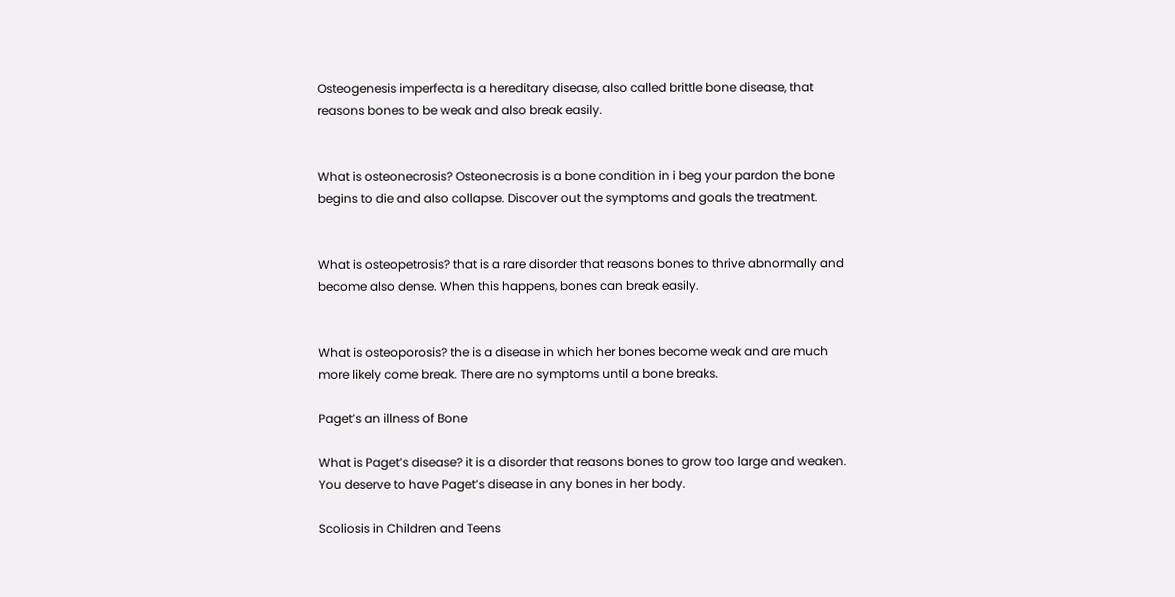Osteogenesis imperfecta is a hereditary disease, also called brittle bone disease, that reasons bones to be weak and also break easily.


What is osteonecrosis? Osteonecrosis is a bone condition in i beg your pardon the bone begins to die and also collapse. Discover out the symptoms and goals the treatment.


What is osteopetrosis? that is a rare disorder that reasons bones to thrive abnormally and become also dense. When this happens, bones can break easily.


What is osteoporosis? the is a disease in which her bones become weak and are much more likely come break. There are no symptoms until a bone breaks.

Paget’s an illness of Bone

What is Paget’s disease? it is a disorder that reasons bones to grow too large and weaken. You deserve to have Paget’s disease in any bones in her body.

Scoliosis in Children and Teens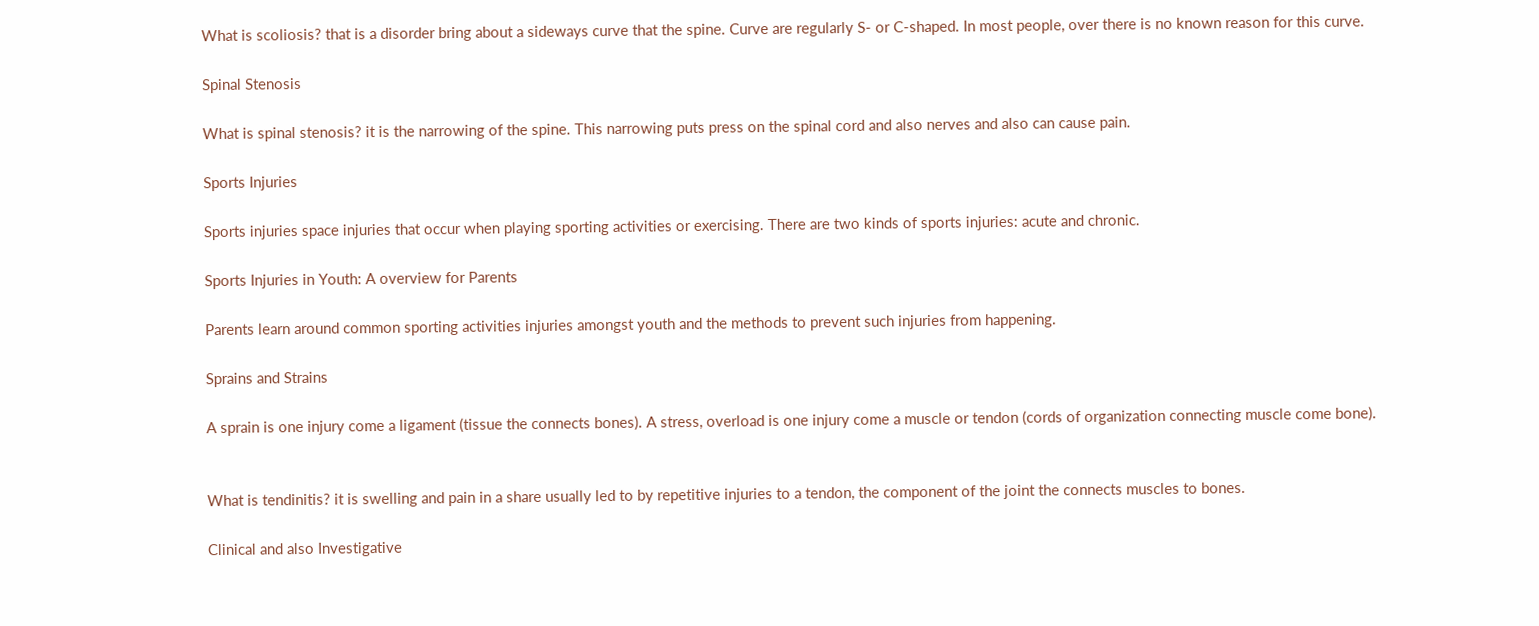What is scoliosis? that is a disorder bring about a sideways curve that the spine. Curve are regularly S- or C-shaped. In most people, over there is no known reason for this curve.

Spinal Stenosis

What is spinal stenosis? it is the narrowing of the spine. This narrowing puts press on the spinal cord and also nerves and also can cause pain.

Sports Injuries

Sports injuries space injuries that occur when playing sporting activities or exercising. There are two kinds of sports injuries: acute and chronic.

Sports Injuries in Youth: A overview for Parents

Parents learn around common sporting activities injuries amongst youth and the methods to prevent such injuries from happening.

Sprains and Strains

A sprain is one injury come a ligament (tissue the connects bones). A stress, overload is one injury come a muscle or tendon (cords of organization connecting muscle come bone).


What is tendinitis? it is swelling and pain in a share usually led to by repetitive injuries to a tendon, the component of the joint the connects muscles to bones.

Clinical and also Investigative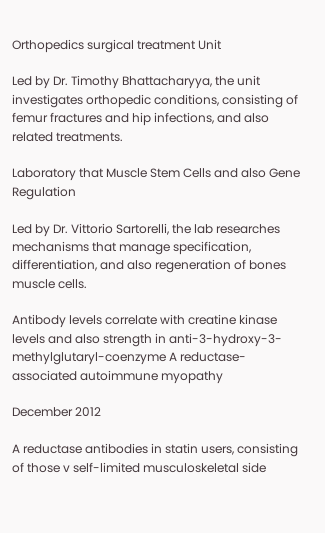Orthopedics surgical treatment Unit

Led by Dr. Timothy Bhattacharyya, the unit investigates orthopedic conditions, consisting of femur fractures and hip infections, and also related treatments.

Laboratory that Muscle Stem Cells and also Gene Regulation

Led by Dr. Vittorio Sartorelli, the lab researches mechanisms that manage specification, differentiation, and also regeneration of bones muscle cells.

Antibody levels correlate with creatine kinase levels and also strength in anti-3-hydroxy-3-methylglutaryl-coenzyme A reductase-associated autoimmune myopathy

December 2012

A reductase antibodies in statin users, consisting of those v self-limited musculoskeletal side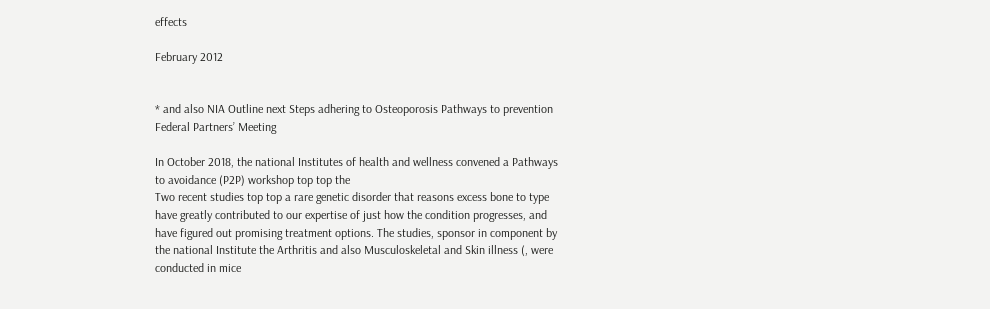effects

February 2012


* and also NIA Outline next Steps adhering to Osteoporosis Pathways to prevention Federal Partners’ Meeting

In October 2018, the national Institutes of health and wellness convened a Pathways to avoidance (P2P) workshop top top the
Two recent studies top top a rare genetic disorder that reasons excess bone to type have greatly contributed to our expertise of just how the condition progresses, and have figured out promising treatment options. The studies, sponsor in component by the national Institute the Arthritis and also Musculoskeletal and Skin illness (, were conducted in mice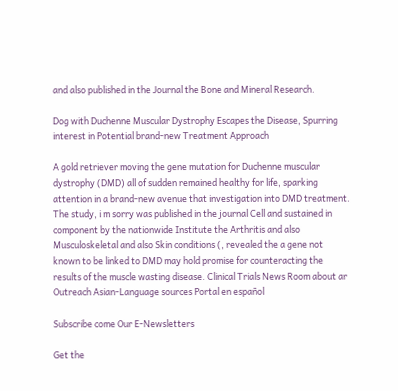and also published in the Journal the Bone and Mineral Research.

Dog with Duchenne Muscular Dystrophy Escapes the Disease, Spurring interest in Potential brand-new Treatment Approach

A gold retriever moving the gene mutation for Duchenne muscular dystrophy (DMD) all of sudden remained healthy for life, sparking attention in a brand-new avenue that investigation into DMD treatment. The study, i m sorry was published in the journal Cell and sustained in component by the nationwide Institute the Arthritis and also Musculoskeletal and also Skin conditions (, revealed the a gene not known to be linked to DMD may hold promise for counteracting the results of the muscle wasting disease. Clinical Trials News Room about ar Outreach Asian-Language sources Portal en español

Subscribe come Our E-Newsletters

Get the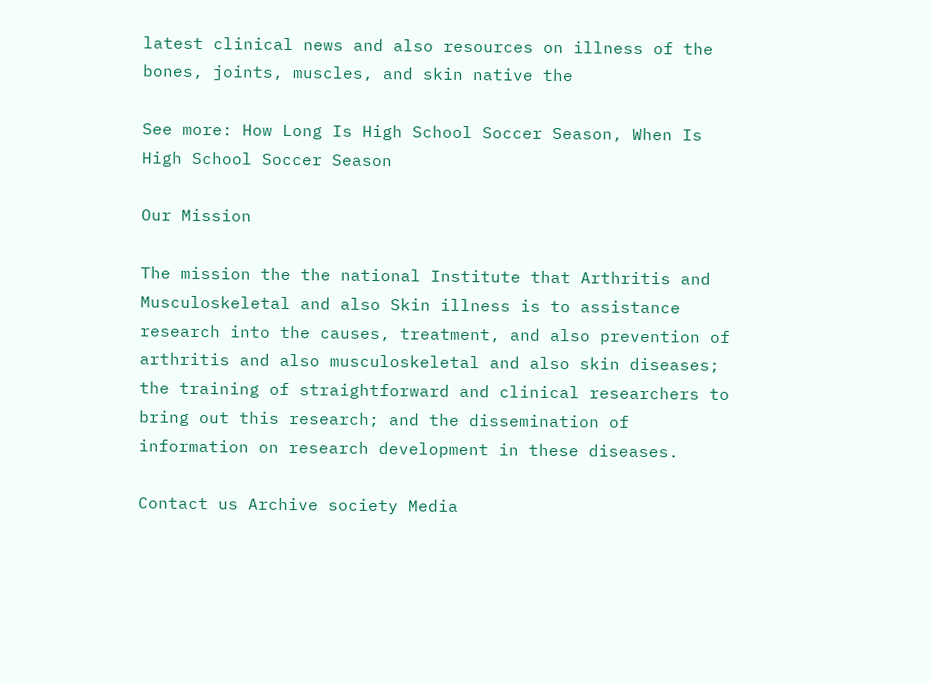latest clinical news and also resources on illness of the bones, joints, muscles, and skin native the

See more: How Long Is High School Soccer Season, When Is High School Soccer Season

Our Mission

The mission the the national Institute that Arthritis and Musculoskeletal and also Skin illness is to assistance research into the causes, treatment, and also prevention of arthritis and also musculoskeletal and also skin diseases; the training of straightforward and clinical researchers to bring out this research; and the dissemination of information on research development in these diseases.

Contact us Archive society Media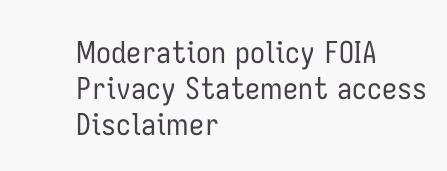Moderation policy FOIA Privacy Statement access Disclaimer